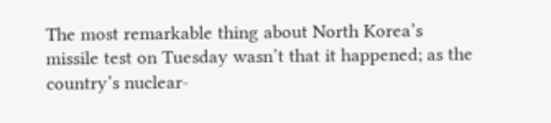The most remarkable thing about North Korea’s missile test on Tuesday wasn’t that it happened; as the country’s nuclear-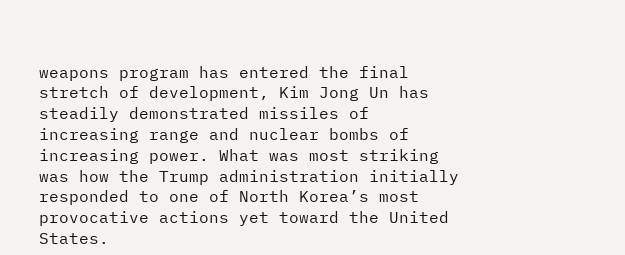weapons program has entered the final stretch of development, Kim Jong Un has steadily demonstrated missiles of increasing range and nuclear bombs of increasing power. What was most striking was how the Trump administration initially responded to one of North Korea’s most provocative actions yet toward the United States.